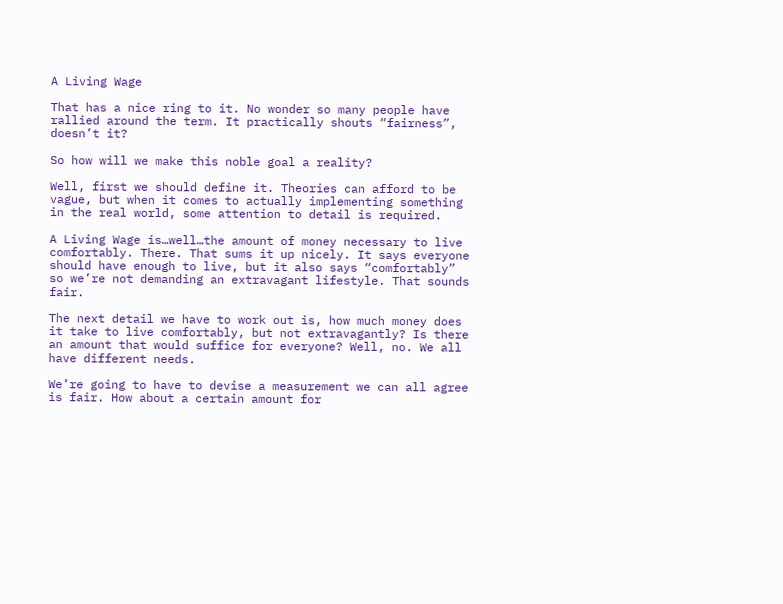A Living Wage

That has a nice ring to it. No wonder so many people have rallied around the term. It practically shouts “fairness”, doesn’t it?

So how will we make this noble goal a reality?

Well, first we should define it. Theories can afford to be vague, but when it comes to actually implementing something in the real world, some attention to detail is required.

A Living Wage is…well…the amount of money necessary to live comfortably. There. That sums it up nicely. It says everyone should have enough to live, but it also says “comfortably” so we’re not demanding an extravagant lifestyle. That sounds fair.

The next detail we have to work out is, how much money does it take to live comfortably, but not extravagantly? Is there an amount that would suffice for everyone? Well, no. We all have different needs.

We’re going to have to devise a measurement we can all agree is fair. How about a certain amount for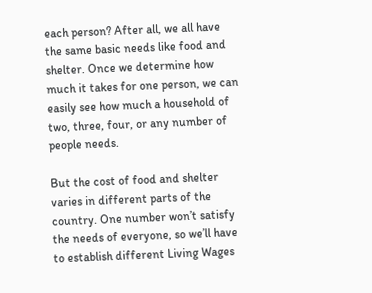each person? After all, we all have the same basic needs like food and shelter. Once we determine how much it takes for one person, we can easily see how much a household of two, three, four, or any number of people needs.

But the cost of food and shelter varies in different parts of the country. One number won’t satisfy the needs of everyone, so we’ll have to establish different Living Wages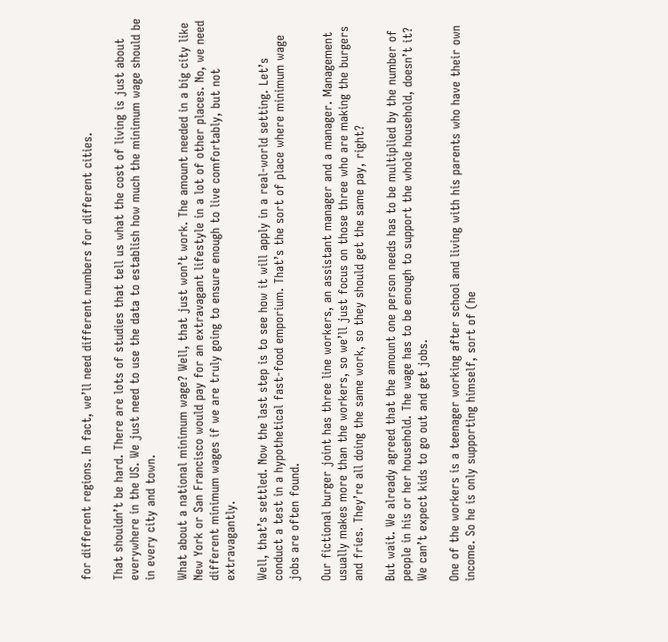for different regions. In fact, we’ll need different numbers for different cities.

That shouldn’t be hard. There are lots of studies that tell us what the cost of living is just about everywhere in the US. We just need to use the data to establish how much the minimum wage should be in every city and town.

What about a national minimum wage? Well, that just won’t work. The amount needed in a big city like New York or San Francisco would pay for an extravagant lifestyle in a lot of other places. No, we need different minimum wages if we are truly going to ensure enough to live comfortably, but not extravagantly.

Well, that’s settled. Now the last step is to see how it will apply in a real-world setting. Let’s conduct a test in a hypothetical fast-food emporium. That’s the sort of place where minimum wage jobs are often found.

Our fictional burger joint has three line workers, an assistant manager and a manager. Management usually makes more than the workers, so we’ll just focus on those three who are making the burgers and fries. They’re all doing the same work, so they should get the same pay, right?

But wait. We already agreed that the amount one person needs has to be multiplied by the number of people in his or her household. The wage has to be enough to support the whole household, doesn’t it? We can’t expect kids to go out and get jobs.

One of the workers is a teenager working after school and living with his parents who have their own income. So he is only supporting himself, sort of (he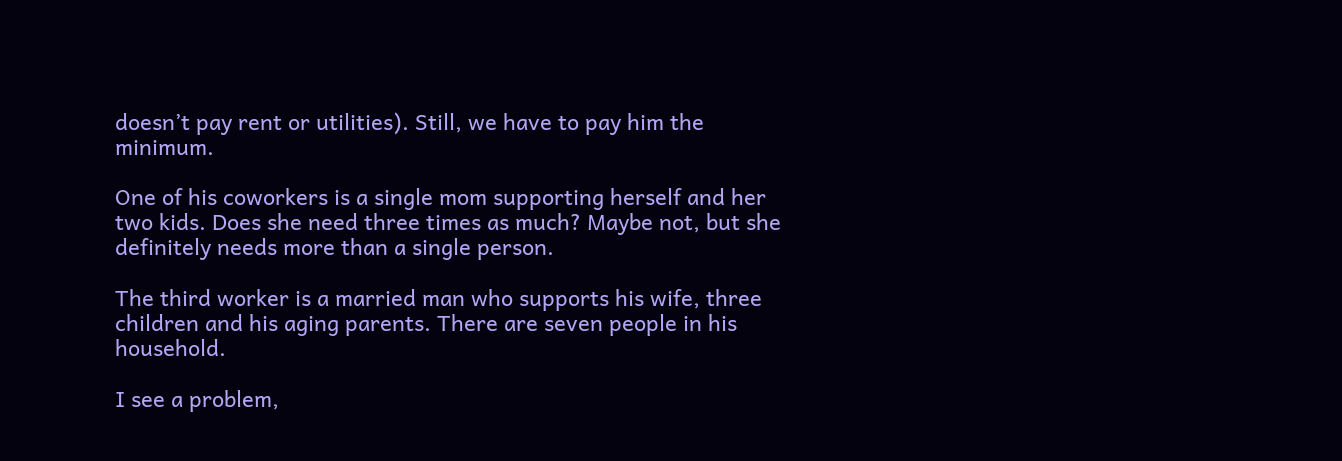doesn’t pay rent or utilities). Still, we have to pay him the minimum.

One of his coworkers is a single mom supporting herself and her two kids. Does she need three times as much? Maybe not, but she definitely needs more than a single person.

The third worker is a married man who supports his wife, three children and his aging parents. There are seven people in his household.

I see a problem,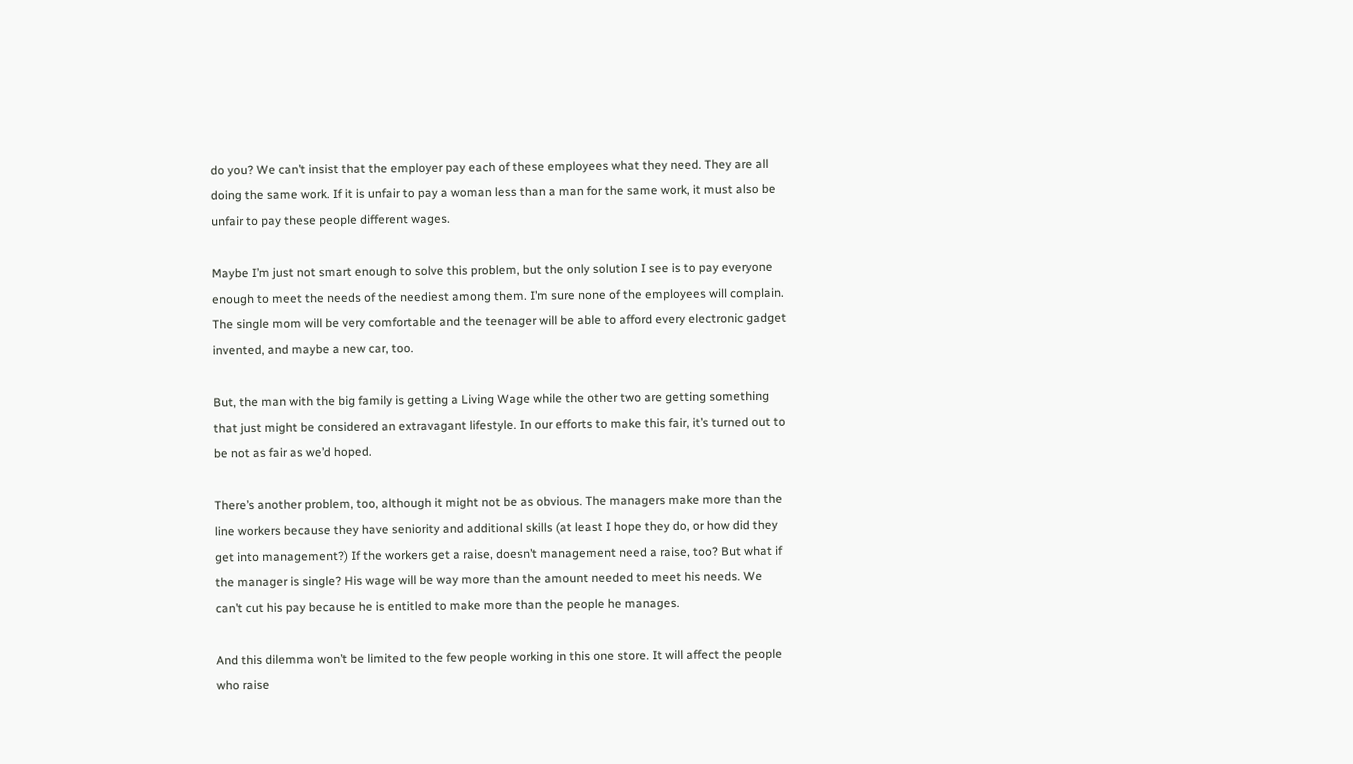do you? We can’t insist that the employer pay each of these employees what they need. They are all doing the same work. If it is unfair to pay a woman less than a man for the same work, it must also be unfair to pay these people different wages.

Maybe I’m just not smart enough to solve this problem, but the only solution I see is to pay everyone enough to meet the needs of the neediest among them. I’m sure none of the employees will complain. The single mom will be very comfortable and the teenager will be able to afford every electronic gadget invented, and maybe a new car, too.

But, the man with the big family is getting a Living Wage while the other two are getting something that just might be considered an extravagant lifestyle. In our efforts to make this fair, it’s turned out to be not as fair as we’d hoped.

There’s another problem, too, although it might not be as obvious. The managers make more than the line workers because they have seniority and additional skills (at least I hope they do, or how did they get into management?) If the workers get a raise, doesn’t management need a raise, too? But what if the manager is single? His wage will be way more than the amount needed to meet his needs. We can’t cut his pay because he is entitled to make more than the people he manages.

And this dilemma won’t be limited to the few people working in this one store. It will affect the people who raise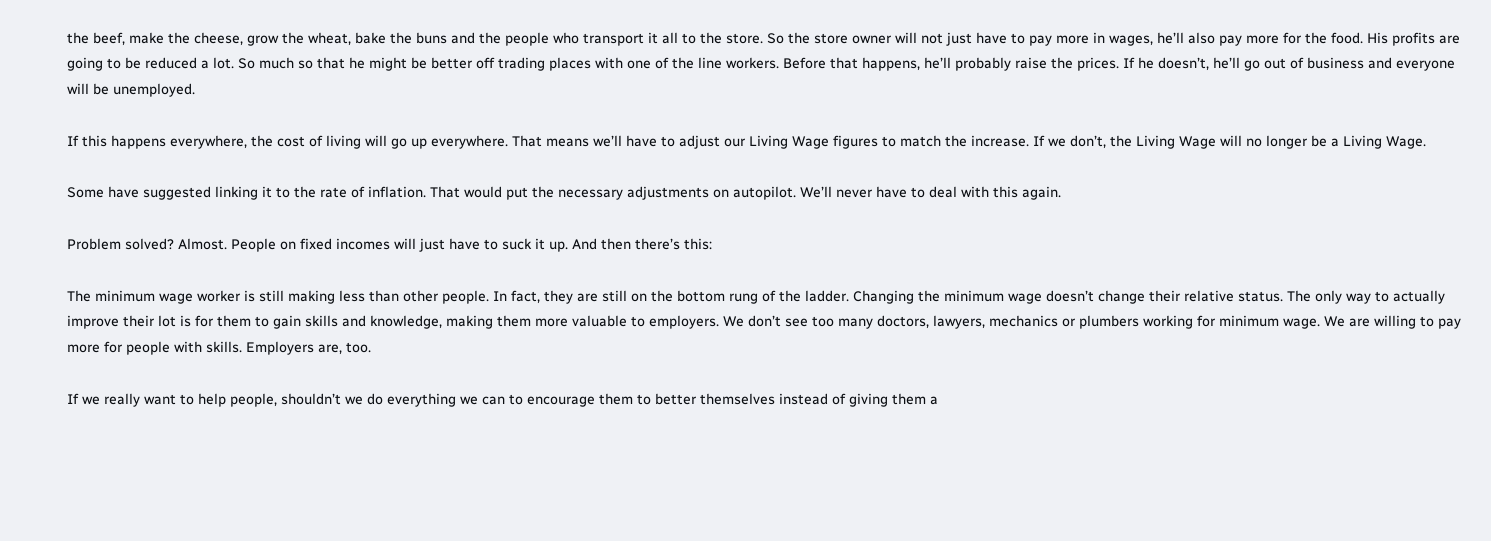the beef, make the cheese, grow the wheat, bake the buns and the people who transport it all to the store. So the store owner will not just have to pay more in wages, he’ll also pay more for the food. His profits are going to be reduced a lot. So much so that he might be better off trading places with one of the line workers. Before that happens, he’ll probably raise the prices. If he doesn’t, he’ll go out of business and everyone will be unemployed.

If this happens everywhere, the cost of living will go up everywhere. That means we’ll have to adjust our Living Wage figures to match the increase. If we don’t, the Living Wage will no longer be a Living Wage.

Some have suggested linking it to the rate of inflation. That would put the necessary adjustments on autopilot. We’ll never have to deal with this again.

Problem solved? Almost. People on fixed incomes will just have to suck it up. And then there’s this:

The minimum wage worker is still making less than other people. In fact, they are still on the bottom rung of the ladder. Changing the minimum wage doesn’t change their relative status. The only way to actually improve their lot is for them to gain skills and knowledge, making them more valuable to employers. We don’t see too many doctors, lawyers, mechanics or plumbers working for minimum wage. We are willing to pay more for people with skills. Employers are, too.

If we really want to help people, shouldn’t we do everything we can to encourage them to better themselves instead of giving them a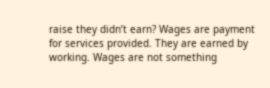raise they didn’t earn? Wages are payment for services provided. They are earned by working. Wages are not something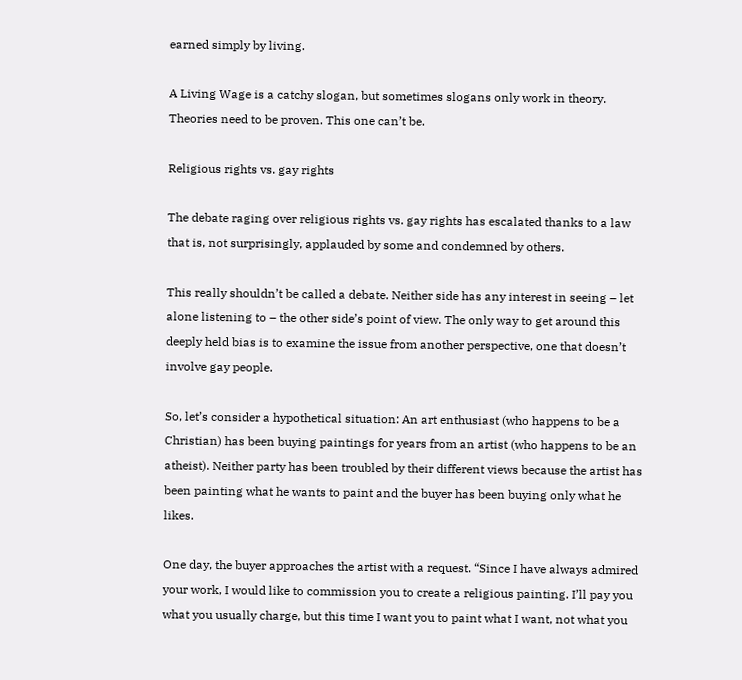earned simply by living.

A Living Wage is a catchy slogan, but sometimes slogans only work in theory. Theories need to be proven. This one can’t be.

Religious rights vs. gay rights

The debate raging over religious rights vs. gay rights has escalated thanks to a law that is, not surprisingly, applauded by some and condemned by others.

This really shouldn’t be called a debate. Neither side has any interest in seeing – let alone listening to – the other side’s point of view. The only way to get around this deeply held bias is to examine the issue from another perspective, one that doesn’t involve gay people.

So, let’s consider a hypothetical situation: An art enthusiast (who happens to be a Christian) has been buying paintings for years from an artist (who happens to be an atheist). Neither party has been troubled by their different views because the artist has been painting what he wants to paint and the buyer has been buying only what he likes.

One day, the buyer approaches the artist with a request. “Since I have always admired your work, I would like to commission you to create a religious painting. I’ll pay you what you usually charge, but this time I want you to paint what I want, not what you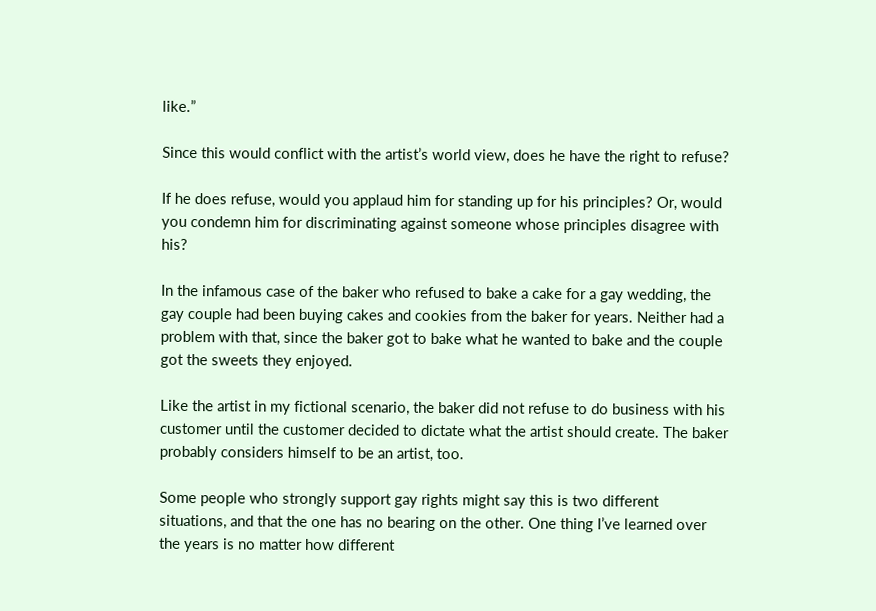like.”

Since this would conflict with the artist’s world view, does he have the right to refuse?

If he does refuse, would you applaud him for standing up for his principles? Or, would you condemn him for discriminating against someone whose principles disagree with his?

In the infamous case of the baker who refused to bake a cake for a gay wedding, the gay couple had been buying cakes and cookies from the baker for years. Neither had a problem with that, since the baker got to bake what he wanted to bake and the couple got the sweets they enjoyed.

Like the artist in my fictional scenario, the baker did not refuse to do business with his customer until the customer decided to dictate what the artist should create. The baker probably considers himself to be an artist, too.

Some people who strongly support gay rights might say this is two different situations, and that the one has no bearing on the other. One thing I’ve learned over the years is no matter how different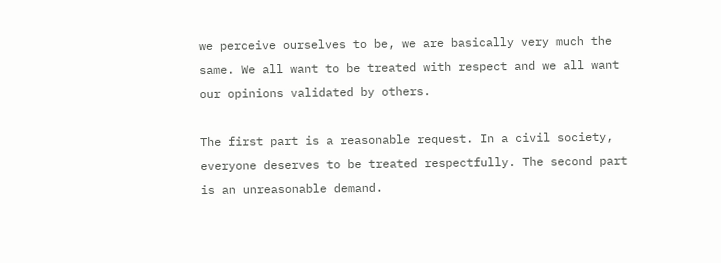we perceive ourselves to be, we are basically very much the same. We all want to be treated with respect and we all want our opinions validated by others.

The first part is a reasonable request. In a civil society, everyone deserves to be treated respectfully. The second part is an unreasonable demand.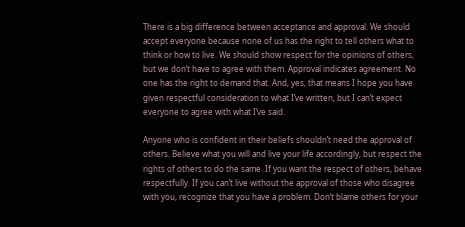There is a big difference between acceptance and approval. We should accept everyone because none of us has the right to tell others what to think or how to live. We should show respect for the opinions of others, but we don’t have to agree with them. Approval indicates agreement. No one has the right to demand that. And, yes, that means I hope you have given respectful consideration to what I’ve written, but I can’t expect everyone to agree with what I’ve said.

Anyone who is confident in their beliefs shouldn’t need the approval of others. Believe what you will and live your life accordingly, but respect the rights of others to do the same. If you want the respect of others, behave respectfully. If you can’t live without the approval of those who disagree with you, recognize that you have a problem. Don’t blame others for your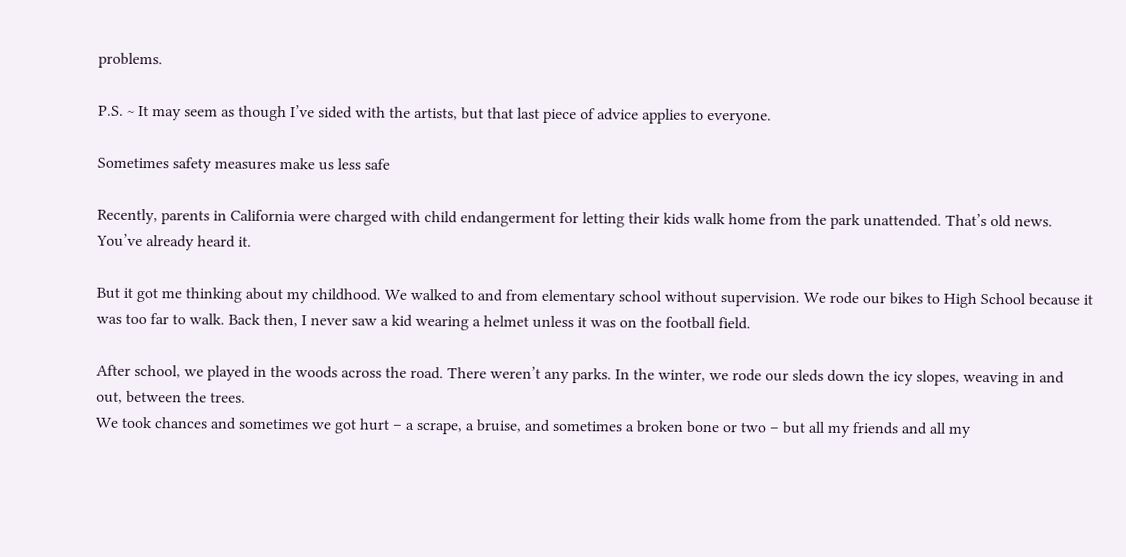problems.

P.S. ~ It may seem as though I’ve sided with the artists, but that last piece of advice applies to everyone.

Sometimes safety measures make us less safe

Recently, parents in California were charged with child endangerment for letting their kids walk home from the park unattended. That’s old news. You’ve already heard it.

But it got me thinking about my childhood. We walked to and from elementary school without supervision. We rode our bikes to High School because it was too far to walk. Back then, I never saw a kid wearing a helmet unless it was on the football field.

After school, we played in the woods across the road. There weren’t any parks. In the winter, we rode our sleds down the icy slopes, weaving in and out, between the trees.
We took chances and sometimes we got hurt – a scrape, a bruise, and sometimes a broken bone or two – but all my friends and all my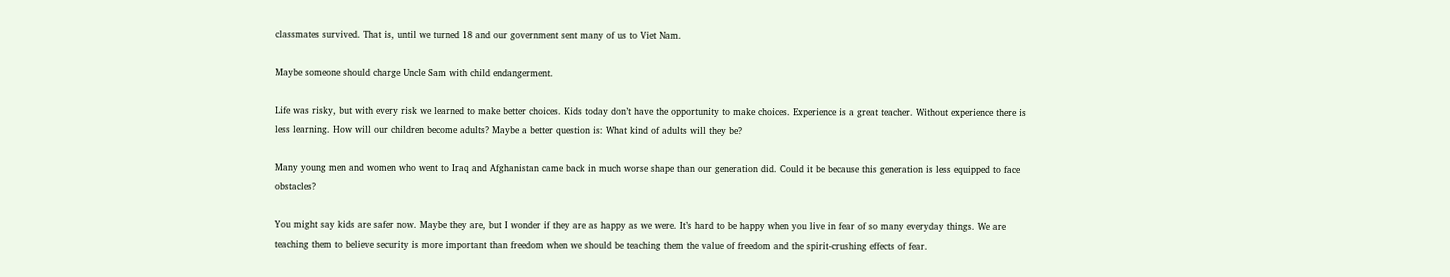classmates survived. That is, until we turned 18 and our government sent many of us to Viet Nam.

Maybe someone should charge Uncle Sam with child endangerment.

Life was risky, but with every risk we learned to make better choices. Kids today don’t have the opportunity to make choices. Experience is a great teacher. Without experience there is less learning. How will our children become adults? Maybe a better question is: What kind of adults will they be?

Many young men and women who went to Iraq and Afghanistan came back in much worse shape than our generation did. Could it be because this generation is less equipped to face obstacles?

You might say kids are safer now. Maybe they are, but I wonder if they are as happy as we were. It’s hard to be happy when you live in fear of so many everyday things. We are teaching them to believe security is more important than freedom when we should be teaching them the value of freedom and the spirit-crushing effects of fear.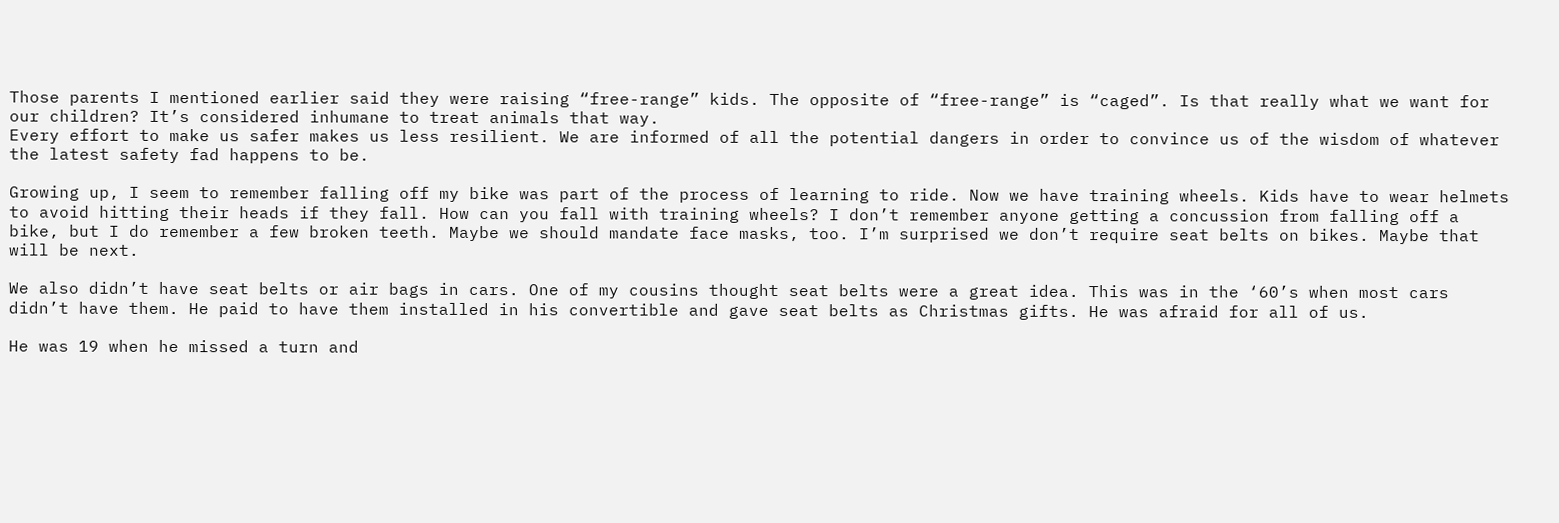Those parents I mentioned earlier said they were raising “free-range” kids. The opposite of “free-range” is “caged”. Is that really what we want for our children? It’s considered inhumane to treat animals that way.
Every effort to make us safer makes us less resilient. We are informed of all the potential dangers in order to convince us of the wisdom of whatever the latest safety fad happens to be.

Growing up, I seem to remember falling off my bike was part of the process of learning to ride. Now we have training wheels. Kids have to wear helmets to avoid hitting their heads if they fall. How can you fall with training wheels? I don’t remember anyone getting a concussion from falling off a bike, but I do remember a few broken teeth. Maybe we should mandate face masks, too. I’m surprised we don’t require seat belts on bikes. Maybe that will be next.

We also didn’t have seat belts or air bags in cars. One of my cousins thought seat belts were a great idea. This was in the ‘60’s when most cars didn’t have them. He paid to have them installed in his convertible and gave seat belts as Christmas gifts. He was afraid for all of us.

He was 19 when he missed a turn and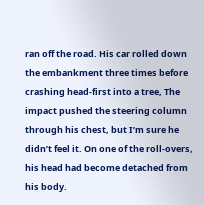ran off the road. His car rolled down the embankment three times before crashing head-first into a tree, The impact pushed the steering column through his chest, but I’m sure he didn’t feel it. On one of the roll-overs, his head had become detached from his body.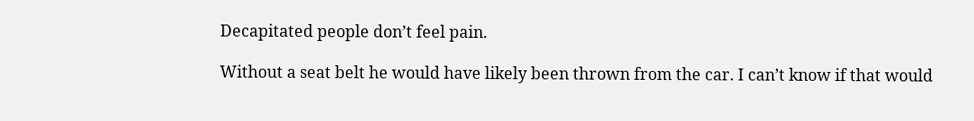Decapitated people don’t feel pain.

Without a seat belt he would have likely been thrown from the car. I can’t know if that would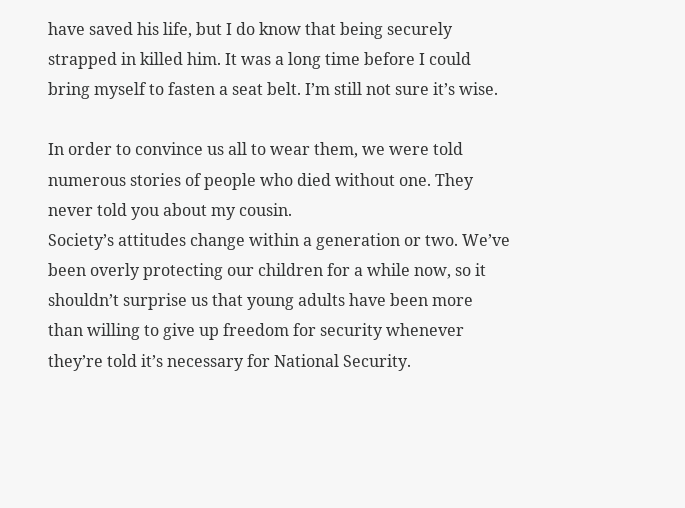have saved his life, but I do know that being securely strapped in killed him. It was a long time before I could bring myself to fasten a seat belt. I’m still not sure it’s wise.

In order to convince us all to wear them, we were told numerous stories of people who died without one. They never told you about my cousin.
Society’s attitudes change within a generation or two. We’ve been overly protecting our children for a while now, so it shouldn’t surprise us that young adults have been more than willing to give up freedom for security whenever they’re told it’s necessary for National Security.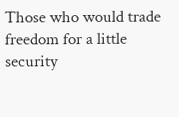Those who would trade freedom for a little security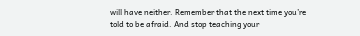will have neither. Remember that the next time you’re told to be afraid. And stop teaching your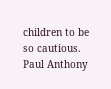children to be so cautious.
Paul Anthony